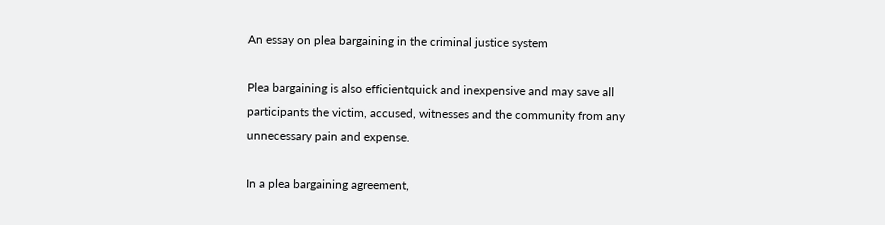An essay on plea bargaining in the criminal justice system

Plea bargaining is also efficientquick and inexpensive and may save all participants the victim, accused, witnesses and the community from any unnecessary pain and expense.

In a plea bargaining agreement,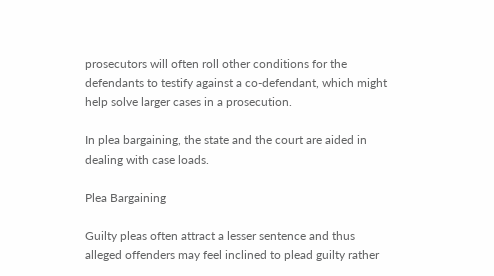prosecutors will often roll other conditions for the defendants to testify against a co-defendant, which might help solve larger cases in a prosecution.

In plea bargaining, the state and the court are aided in dealing with case loads.

Plea Bargaining

Guilty pleas often attract a lesser sentence and thus alleged offenders may feel inclined to plead guilty rather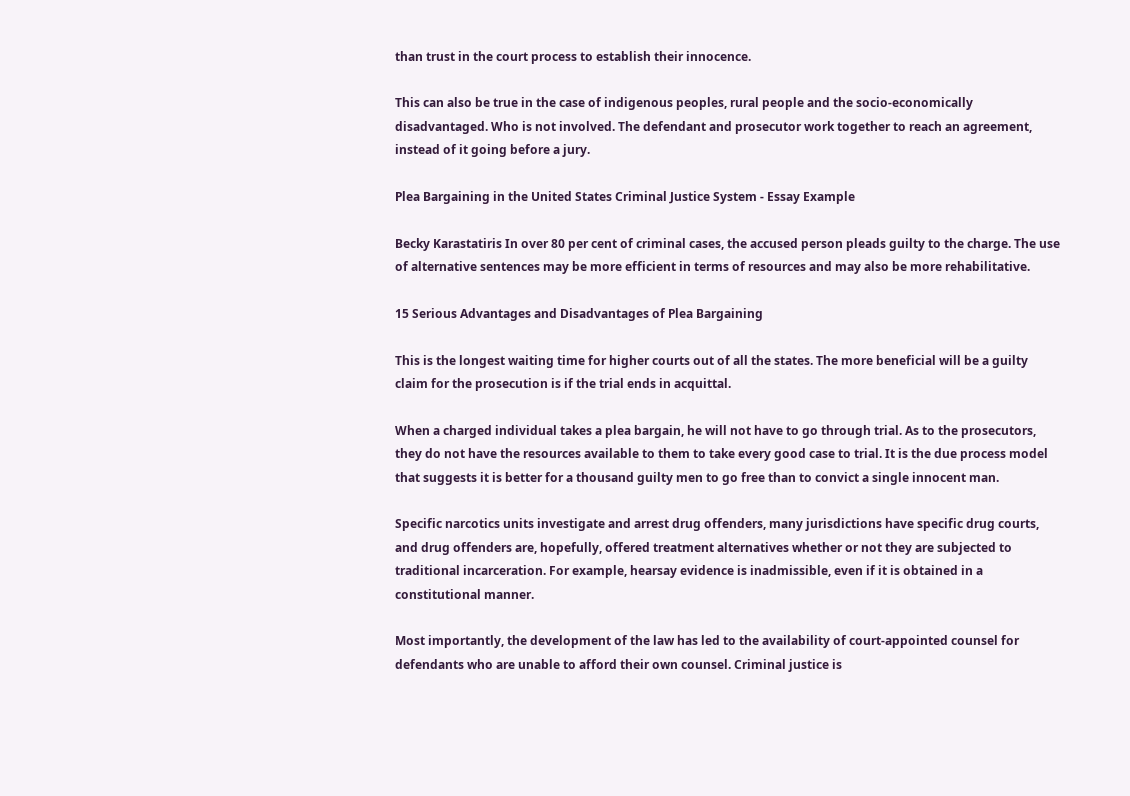than trust in the court process to establish their innocence.

This can also be true in the case of indigenous peoples, rural people and the socio-economically disadvantaged. Who is not involved. The defendant and prosecutor work together to reach an agreement, instead of it going before a jury.

Plea Bargaining in the United States Criminal Justice System - Essay Example

Becky Karastatiris In over 80 per cent of criminal cases, the accused person pleads guilty to the charge. The use of alternative sentences may be more efficient in terms of resources and may also be more rehabilitative.

15 Serious Advantages and Disadvantages of Plea Bargaining

This is the longest waiting time for higher courts out of all the states. The more beneficial will be a guilty claim for the prosecution is if the trial ends in acquittal.

When a charged individual takes a plea bargain, he will not have to go through trial. As to the prosecutors, they do not have the resources available to them to take every good case to trial. It is the due process model that suggests it is better for a thousand guilty men to go free than to convict a single innocent man.

Specific narcotics units investigate and arrest drug offenders, many jurisdictions have specific drug courts, and drug offenders are, hopefully, offered treatment alternatives whether or not they are subjected to traditional incarceration. For example, hearsay evidence is inadmissible, even if it is obtained in a constitutional manner.

Most importantly, the development of the law has led to the availability of court-appointed counsel for defendants who are unable to afford their own counsel. Criminal justice is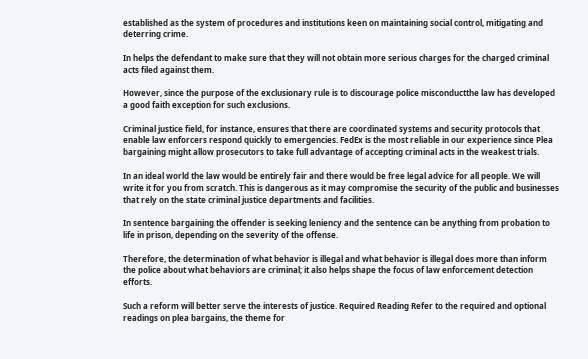established as the system of procedures and institutions keen on maintaining social control, mitigating and deterring crime.

In helps the defendant to make sure that they will not obtain more serious charges for the charged criminal acts filed against them.

However, since the purpose of the exclusionary rule is to discourage police misconductthe law has developed a good faith exception for such exclusions.

Criminal justice field, for instance, ensures that there are coordinated systems and security protocols that enable law enforcers respond quickly to emergencies. FedEx is the most reliable in our experience since Plea bargaining might allow prosecutors to take full advantage of accepting criminal acts in the weakest trials.

In an ideal world the law would be entirely fair and there would be free legal advice for all people. We will write it for you from scratch. This is dangerous as it may compromise the security of the public and businesses that rely on the state criminal justice departments and facilities.

In sentence bargaining the offender is seeking leniency and the sentence can be anything from probation to life in prison, depending on the severity of the offense.

Therefore, the determination of what behavior is illegal and what behavior is illegal does more than inform the police about what behaviors are criminal; it also helps shape the focus of law enforcement detection efforts.

Such a reform will better serve the interests of justice. Required Reading Refer to the required and optional readings on plea bargains, the theme for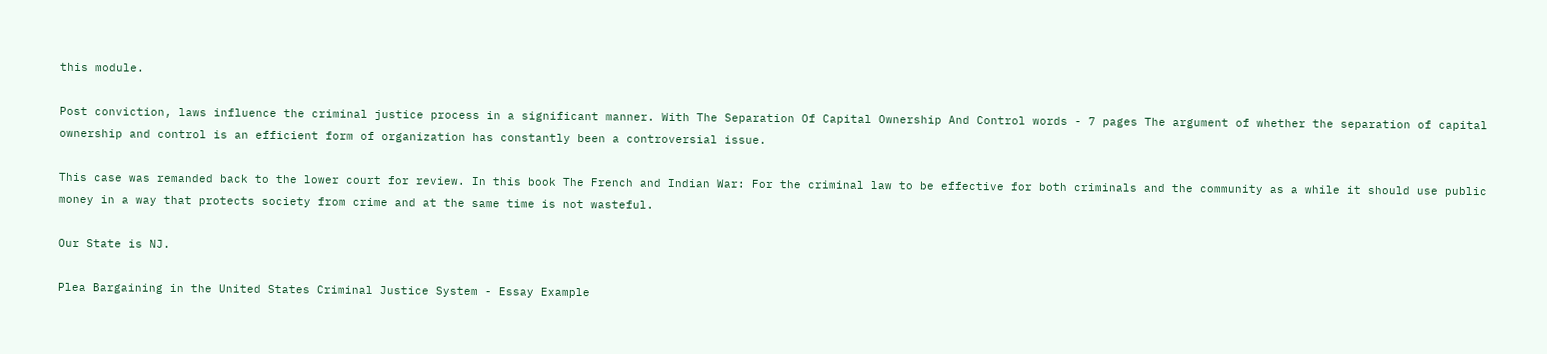this module.

Post conviction, laws influence the criminal justice process in a significant manner. With The Separation Of Capital Ownership And Control words - 7 pages The argument of whether the separation of capital ownership and control is an efficient form of organization has constantly been a controversial issue.

This case was remanded back to the lower court for review. In this book The French and Indian War: For the criminal law to be effective for both criminals and the community as a while it should use public money in a way that protects society from crime and at the same time is not wasteful.

Our State is NJ.

Plea Bargaining in the United States Criminal Justice System - Essay Example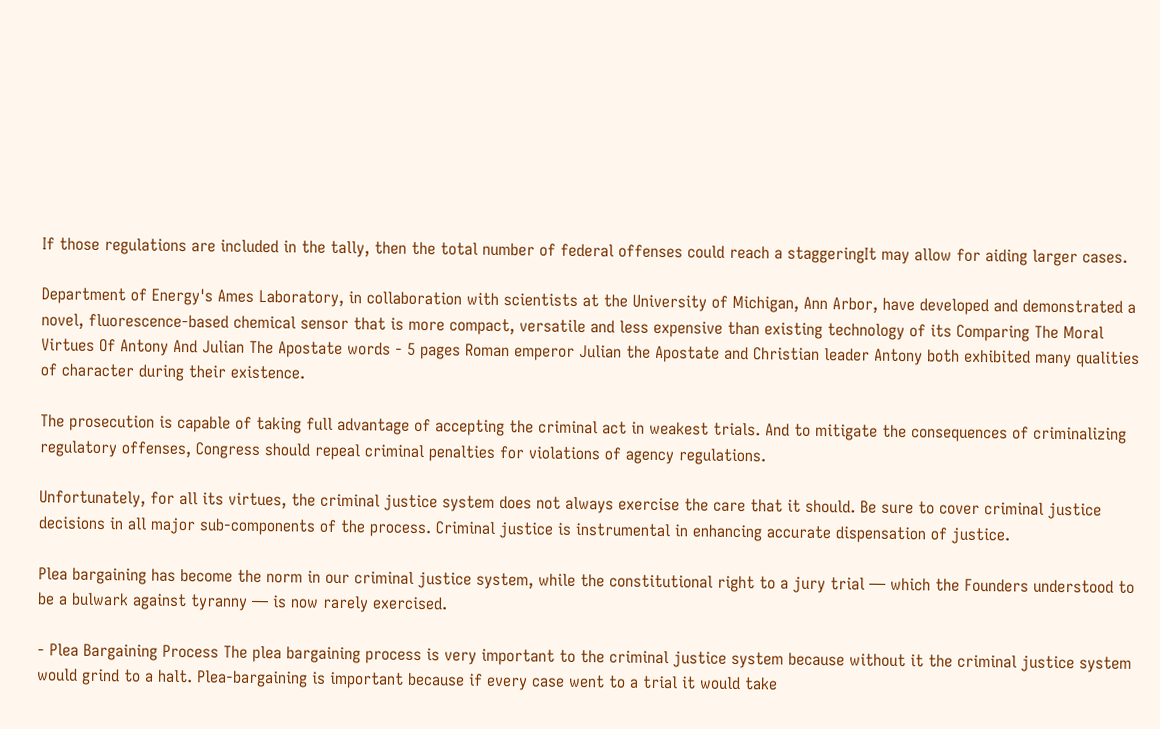If those regulations are included in the tally, then the total number of federal offenses could reach a staggeringIt may allow for aiding larger cases.

Department of Energy's Ames Laboratory, in collaboration with scientists at the University of Michigan, Ann Arbor, have developed and demonstrated a novel, fluorescence-based chemical sensor that is more compact, versatile and less expensive than existing technology of its Comparing The Moral Virtues Of Antony And Julian The Apostate words - 5 pages Roman emperor Julian the Apostate and Christian leader Antony both exhibited many qualities of character during their existence.

The prosecution is capable of taking full advantage of accepting the criminal act in weakest trials. And to mitigate the consequences of criminalizing regulatory offenses, Congress should repeal criminal penalties for violations of agency regulations.

Unfortunately, for all its virtues, the criminal justice system does not always exercise the care that it should. Be sure to cover criminal justice decisions in all major sub-components of the process. Criminal justice is instrumental in enhancing accurate dispensation of justice.

Plea bargaining has become the norm in our criminal justice system, while the constitutional right to a jury trial — which the Founders understood to be a bulwark against tyranny — is now rarely exercised.

- Plea Bargaining Process The plea bargaining process is very important to the criminal justice system because without it the criminal justice system would grind to a halt. Plea-bargaining is important because if every case went to a trial it would take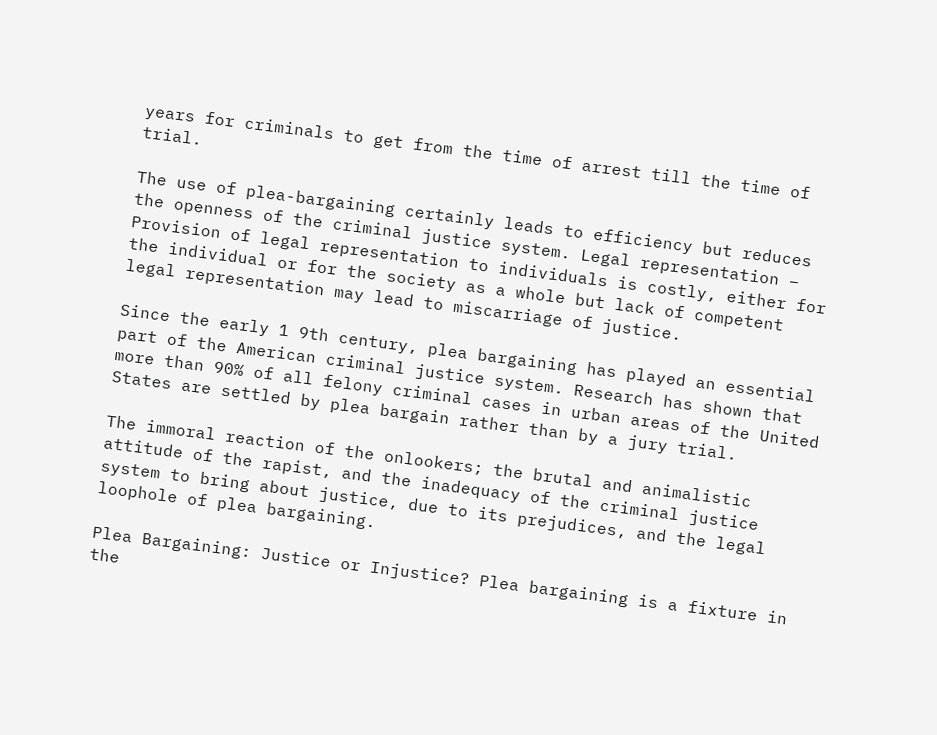years for criminals to get from the time of arrest till the time of trial.

The use of plea-bargaining certainly leads to efficiency but reduces the openness of the criminal justice system. Legal representation – Provision of legal representation to individuals is costly, either for the individual or for the society as a whole but lack of competent legal representation may lead to miscarriage of justice.

Since the early 1 9th century, plea bargaining has played an essential part of the American criminal justice system. Research has shown that more than 90% of all felony criminal cases in urban areas of the United States are settled by plea bargain rather than by a jury trial.

The immoral reaction of the onlookers; the brutal and animalistic attitude of the rapist, and the inadequacy of the criminal justice system to bring about justice, due to its prejudices, and the legal loophole of plea bargaining.

Plea Bargaining: Justice or Injustice? Plea bargaining is a fixture in the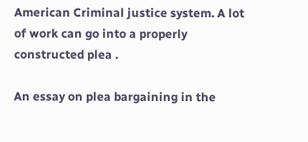American Criminal justice system. A lot of work can go into a properly constructed plea .

An essay on plea bargaining in the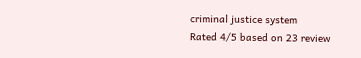criminal justice system
Rated 4/5 based on 23 review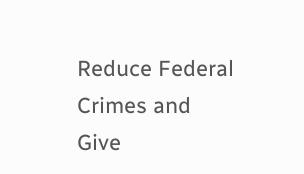Reduce Federal Crimes and Give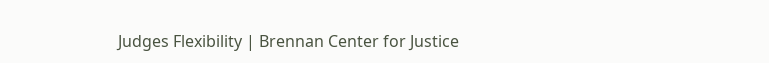Judges Flexibility | Brennan Center for Justice